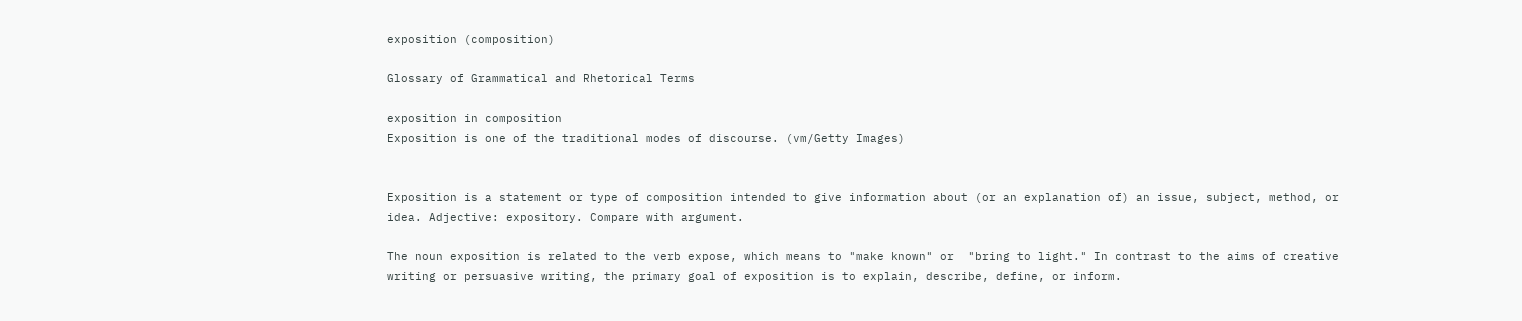exposition (composition)

Glossary of Grammatical and Rhetorical Terms

exposition in composition
Exposition is one of the traditional modes of discourse. (vm/Getty Images)


Exposition is a statement or type of composition intended to give information about (or an explanation of) an issue, subject, method, or idea. Adjective: expository. Compare with argument.

The noun exposition is related to the verb expose, which means to "make known" or  "bring to light." In contrast to the aims of creative writing or persuasive writing, the primary goal of exposition is to explain, describe, define, or inform.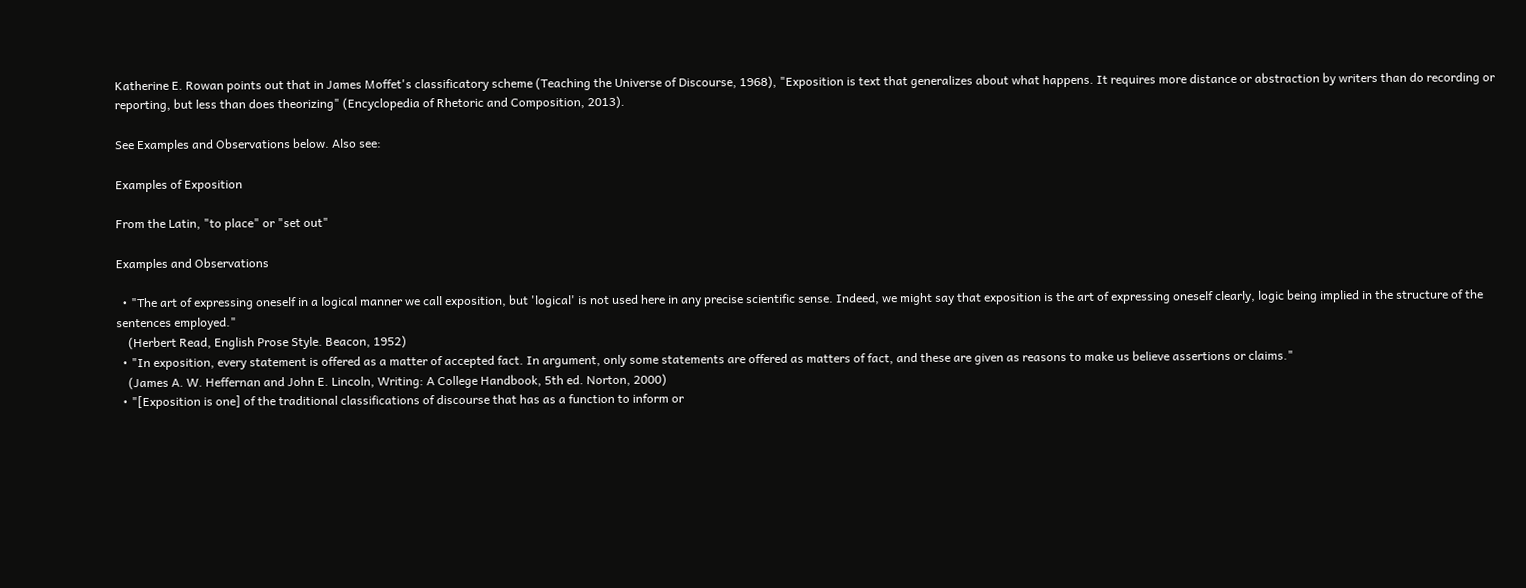Katherine E. Rowan points out that in James Moffet's classificatory scheme (Teaching the Universe of Discourse, 1968), "Exposition is text that generalizes about what happens. It requires more distance or abstraction by writers than do recording or reporting, but less than does theorizing" (Encyclopedia of Rhetoric and Composition, 2013).

See Examples and Observations below. Also see:

Examples of Exposition

From the Latin, "to place" or "set out"

Examples and Observations

  • "The art of expressing oneself in a logical manner we call exposition, but 'logical' is not used here in any precise scientific sense. Indeed, we might say that exposition is the art of expressing oneself clearly, logic being implied in the structure of the sentences employed."
    (Herbert Read, English Prose Style. Beacon, 1952)
  • "In exposition, every statement is offered as a matter of accepted fact. In argument, only some statements are offered as matters of fact, and these are given as reasons to make us believe assertions or claims."
    (James A. W. Heffernan and John E. Lincoln, Writing: A College Handbook, 5th ed. Norton, 2000)
  • "[Exposition is one] of the traditional classifications of discourse that has as a function to inform or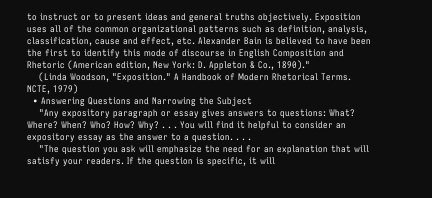to instruct or to present ideas and general truths objectively. Exposition uses all of the common organizational patterns such as definition, analysis, classification, cause and effect, etc. Alexander Bain is believed to have been the first to identify this mode of discourse in English Composition and Rhetoric (American edition, New York: D. Appleton & Co., 1890)."
    (Linda Woodson, "Exposition." A Handbook of Modern Rhetorical Terms. NCTE, 1979)
  • Answering Questions and Narrowing the Subject
    "Any expository paragraph or essay gives answers to questions: What? Where? When? Who? How? Why? . . . You will find it helpful to consider an expository essay as the answer to a question. . . .
    "The question you ask will emphasize the need for an explanation that will satisfy your readers. If the question is specific, it will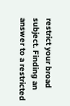restrict your broad subject. Finding an answer to a restricted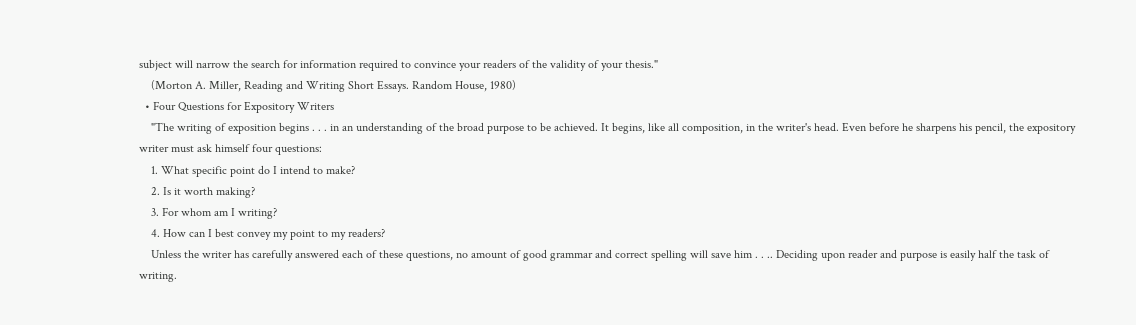subject will narrow the search for information required to convince your readers of the validity of your thesis."
    (Morton A. Miller, Reading and Writing Short Essays. Random House, 1980)
  • Four Questions for Expository Writers
    "The writing of exposition begins . . . in an understanding of the broad purpose to be achieved. It begins, like all composition, in the writer's head. Even before he sharpens his pencil, the expository writer must ask himself four questions:
    1. What specific point do I intend to make?
    2. Is it worth making?
    3. For whom am I writing?
    4. How can I best convey my point to my readers?
    Unless the writer has carefully answered each of these questions, no amount of good grammar and correct spelling will save him . . .. Deciding upon reader and purpose is easily half the task of writing.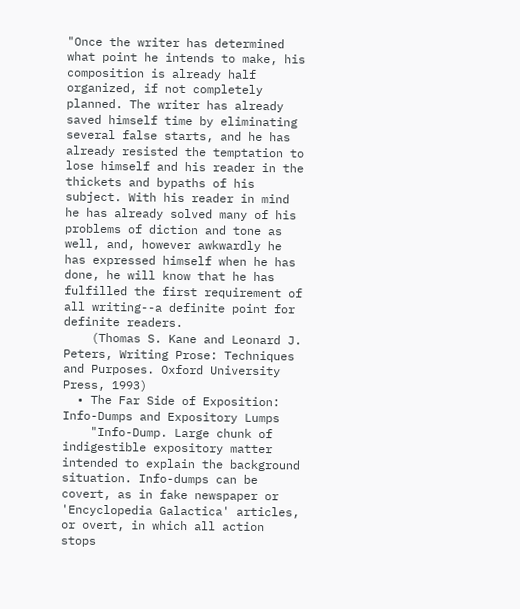"Once the writer has determined what point he intends to make, his composition is already half organized, if not completely planned. The writer has already saved himself time by eliminating several false starts, and he has already resisted the temptation to lose himself and his reader in the thickets and bypaths of his subject. With his reader in mind he has already solved many of his problems of diction and tone as well, and, however awkwardly he has expressed himself when he has done, he will know that he has fulfilled the first requirement of all writing--a definite point for definite readers.
    (Thomas S. Kane and Leonard J. Peters, Writing Prose: Techniques and Purposes. Oxford University Press, 1993)
  • The Far Side of Exposition: Info-Dumps and Expository Lumps
    "Info-Dump. Large chunk of indigestible expository matter intended to explain the background situation. Info-dumps can be covert, as in fake newspaper or 'Encyclopedia Galactica' articles, or overt, in which all action stops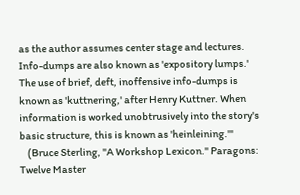as the author assumes center stage and lectures. Info-dumps are also known as 'expository lumps.' The use of brief, deft, inoffensive info-dumps is known as 'kuttnering,' after Henry Kuttner. When information is worked unobtrusively into the story's basic structure, this is known as 'heinleining.'"
    (Bruce Sterling, "A Workshop Lexicon." Paragons: Twelve Master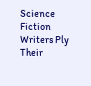Science Fiction Writers Ply Their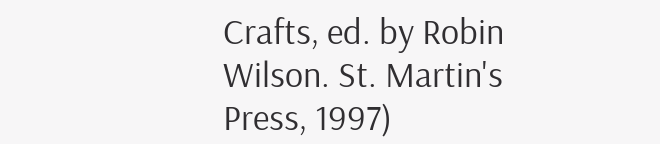Crafts, ed. by Robin Wilson. St. Martin's Press, 1997)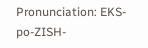Pronunciation: EKS-po-ZISH-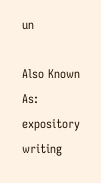un

Also Known As: expository writing